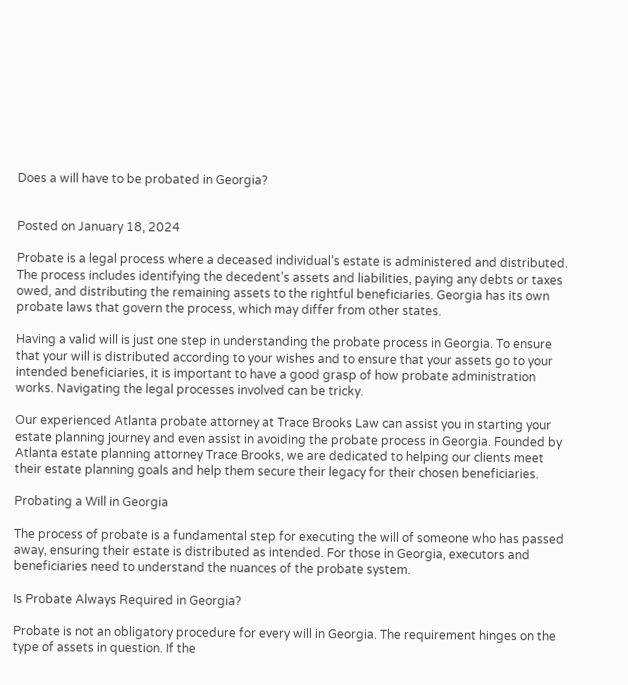Does a will have to be probated in Georgia?


Posted on January 18, 2024

Probate is a legal process where a deceased individual’s estate is administered and distributed. The process includes identifying the decedent’s assets and liabilities, paying any debts or taxes owed, and distributing the remaining assets to the rightful beneficiaries. Georgia has its own probate laws that govern the process, which may differ from other states.

Having a valid will is just one step in understanding the probate process in Georgia. To ensure that your will is distributed according to your wishes and to ensure that your assets go to your intended beneficiaries, it is important to have a good grasp of how probate administration works. Navigating the legal processes involved can be tricky.

Our experienced Atlanta probate attorney at Trace Brooks Law can assist you in starting your estate planning journey and even assist in avoiding the probate process in Georgia. Founded by Atlanta estate planning attorney Trace Brooks, we are dedicated to helping our clients meet their estate planning goals and help them secure their legacy for their chosen beneficiaries.

Probating a Will in Georgia

The process of probate is a fundamental step for executing the will of someone who has passed away, ensuring their estate is distributed as intended. For those in Georgia, executors and beneficiaries need to understand the nuances of the probate system.

Is Probate Always Required in Georgia?

Probate is not an obligatory procedure for every will in Georgia. The requirement hinges on the type of assets in question. If the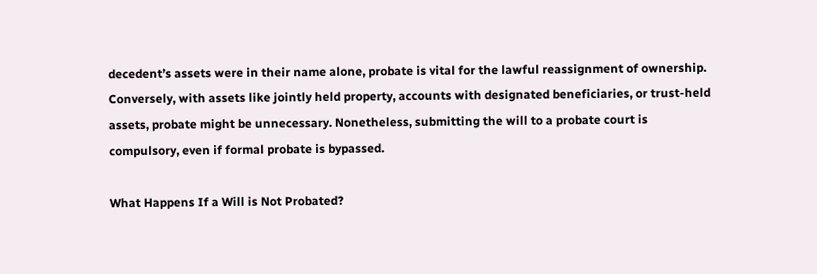decedent’s assets were in their name alone, probate is vital for the lawful reassignment of ownership. Conversely, with assets like jointly held property, accounts with designated beneficiaries, or trust-held assets, probate might be unnecessary. Nonetheless, submitting the will to a probate court is compulsory, even if formal probate is bypassed.

What Happens If a Will is Not Probated?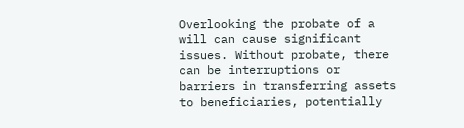Overlooking the probate of a will can cause significant issues. Without probate, there can be interruptions or barriers in transferring assets to beneficiaries, potentially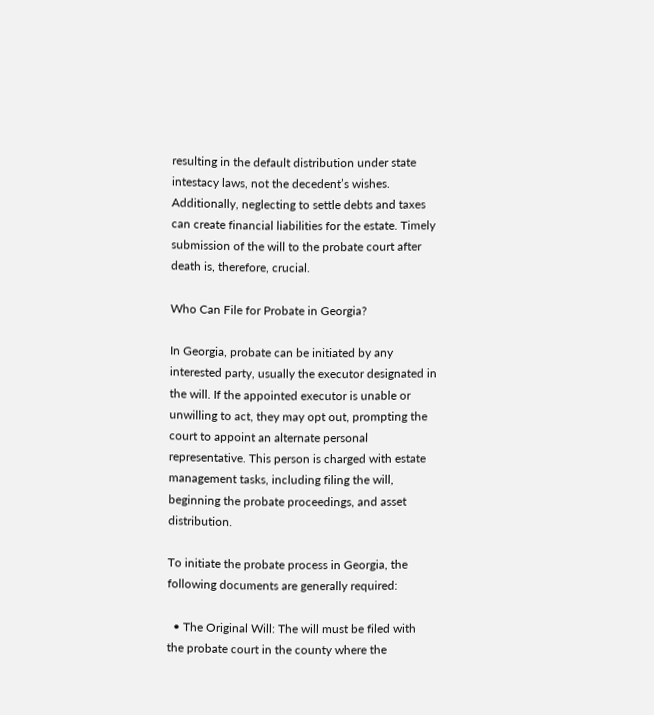resulting in the default distribution under state intestacy laws, not the decedent’s wishes. Additionally, neglecting to settle debts and taxes can create financial liabilities for the estate. Timely submission of the will to the probate court after death is, therefore, crucial.

Who Can File for Probate in Georgia?

In Georgia, probate can be initiated by any interested party, usually the executor designated in the will. If the appointed executor is unable or unwilling to act, they may opt out, prompting the court to appoint an alternate personal representative. This person is charged with estate management tasks, including filing the will, beginning the probate proceedings, and asset distribution.

To initiate the probate process in Georgia, the following documents are generally required:

  • The Original Will: The will must be filed with the probate court in the county where the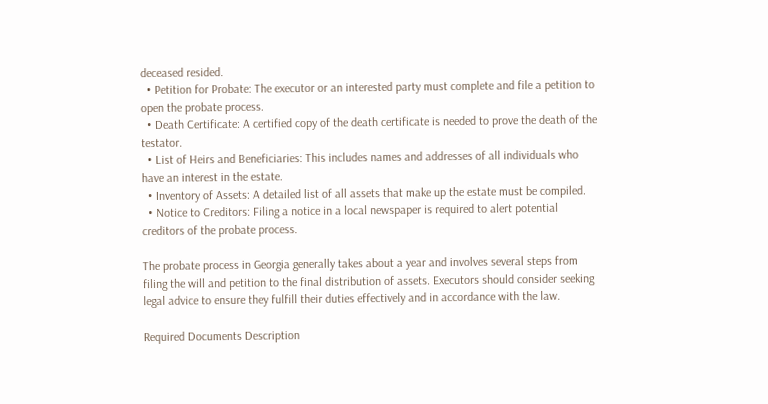deceased resided.
  • Petition for Probate: The executor or an interested party must complete and file a petition to open the probate process.
  • Death Certificate: A certified copy of the death certificate is needed to prove the death of the testator.
  • List of Heirs and Beneficiaries: This includes names and addresses of all individuals who have an interest in the estate.
  • Inventory of Assets: A detailed list of all assets that make up the estate must be compiled.
  • Notice to Creditors: Filing a notice in a local newspaper is required to alert potential creditors of the probate process.

The probate process in Georgia generally takes about a year and involves several steps from filing the will and petition to the final distribution of assets. Executors should consider seeking legal advice to ensure they fulfill their duties effectively and in accordance with the law.

Required Documents Description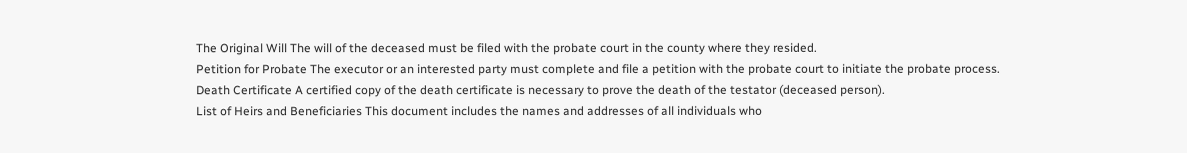The Original Will The will of the deceased must be filed with the probate court in the county where they resided.
Petition for Probate The executor or an interested party must complete and file a petition with the probate court to initiate the probate process.
Death Certificate A certified copy of the death certificate is necessary to prove the death of the testator (deceased person).
List of Heirs and Beneficiaries This document includes the names and addresses of all individuals who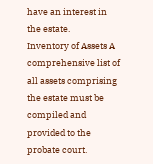have an interest in the estate.
Inventory of Assets A comprehensive list of all assets comprising the estate must be compiled and provided to the probate court.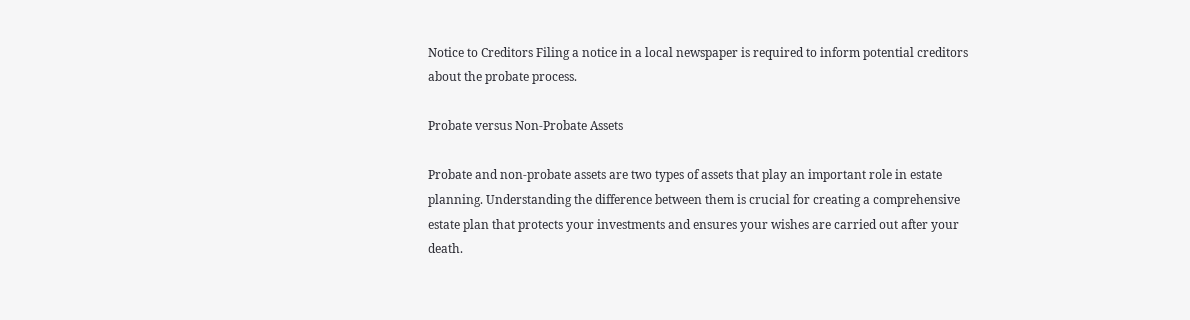Notice to Creditors Filing a notice in a local newspaper is required to inform potential creditors about the probate process.

Probate versus Non-Probate Assets

Probate and non-probate assets are two types of assets that play an important role in estate planning. Understanding the difference between them is crucial for creating a comprehensive estate plan that protects your investments and ensures your wishes are carried out after your death.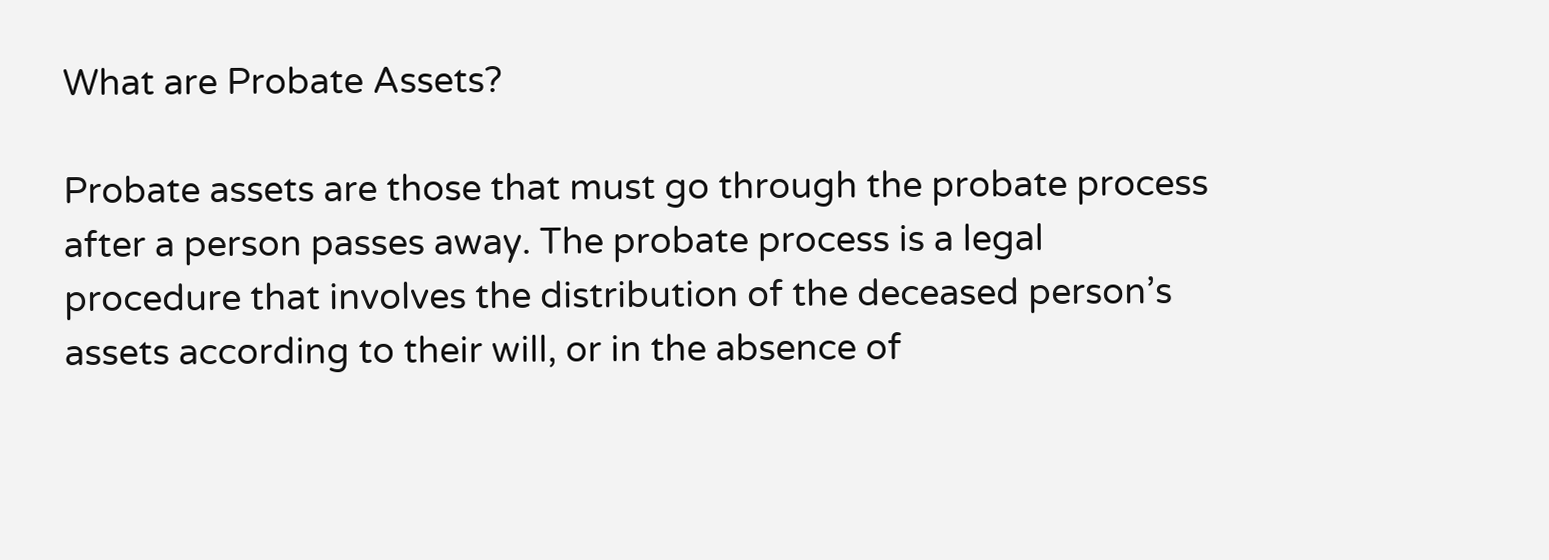What are Probate Assets?

Probate assets are those that must go through the probate process after a person passes away. The probate process is a legal procedure that involves the distribution of the deceased person’s assets according to their will, or in the absence of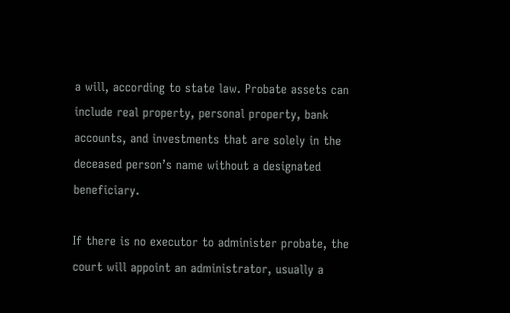a will, according to state law. Probate assets can include real property, personal property, bank accounts, and investments that are solely in the deceased person’s name without a designated beneficiary.

If there is no executor to administer probate, the court will appoint an administrator, usually a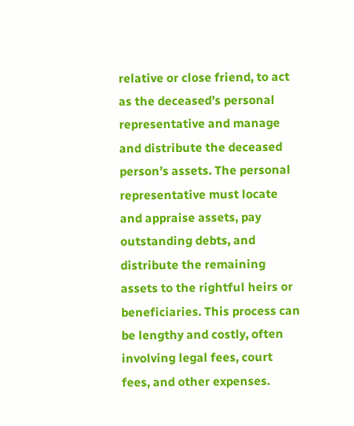relative or close friend, to act as the deceased’s personal representative and manage and distribute the deceased person’s assets. The personal representative must locate and appraise assets, pay outstanding debts, and distribute the remaining assets to the rightful heirs or beneficiaries. This process can be lengthy and costly, often involving legal fees, court fees, and other expenses.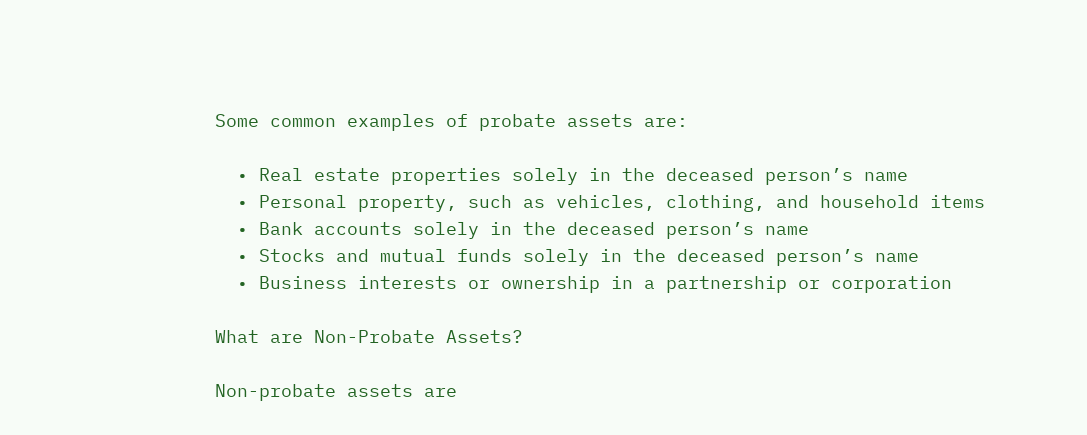Some common examples of probate assets are:

  • Real estate properties solely in the deceased person’s name
  • Personal property, such as vehicles, clothing, and household items
  • Bank accounts solely in the deceased person’s name
  • Stocks and mutual funds solely in the deceased person’s name
  • Business interests or ownership in a partnership or corporation

What are Non-Probate Assets?

Non-probate assets are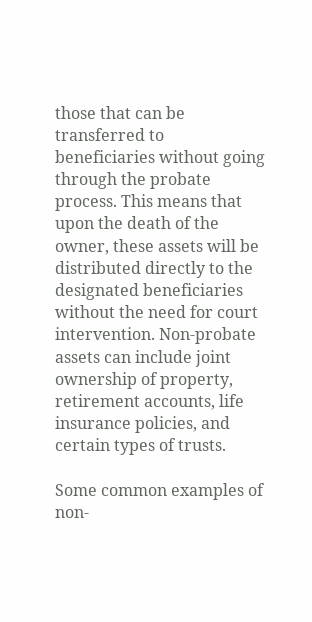those that can be transferred to beneficiaries without going through the probate process. This means that upon the death of the owner, these assets will be distributed directly to the designated beneficiaries without the need for court intervention. Non-probate assets can include joint ownership of property, retirement accounts, life insurance policies, and certain types of trusts.

Some common examples of non-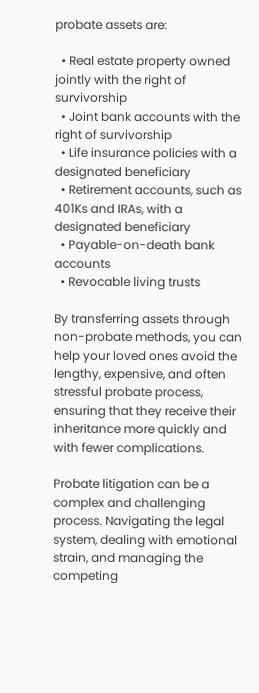probate assets are:

  • Real estate property owned jointly with the right of survivorship
  • Joint bank accounts with the right of survivorship
  • Life insurance policies with a designated beneficiary
  • Retirement accounts, such as 401Ks and IRAs, with a designated beneficiary
  • Payable-on-death bank accounts
  • Revocable living trusts

By transferring assets through non-probate methods, you can help your loved ones avoid the lengthy, expensive, and often stressful probate process, ensuring that they receive their inheritance more quickly and with fewer complications.

Probate litigation can be a complex and challenging process. Navigating the legal system, dealing with emotional strain, and managing the competing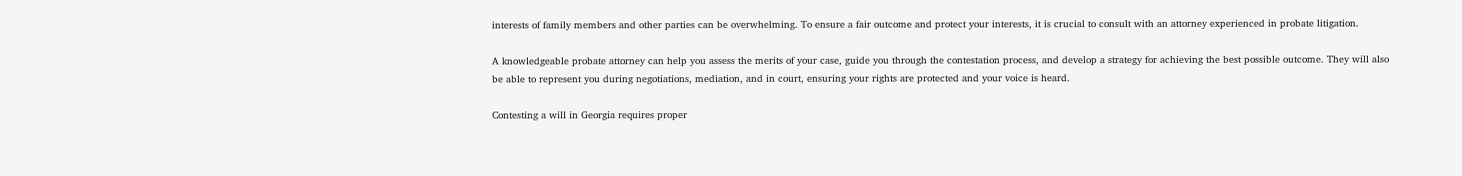interests of family members and other parties can be overwhelming. To ensure a fair outcome and protect your interests, it is crucial to consult with an attorney experienced in probate litigation.

A knowledgeable probate attorney can help you assess the merits of your case, guide you through the contestation process, and develop a strategy for achieving the best possible outcome. They will also be able to represent you during negotiations, mediation, and in court, ensuring your rights are protected and your voice is heard.

Contesting a will in Georgia requires proper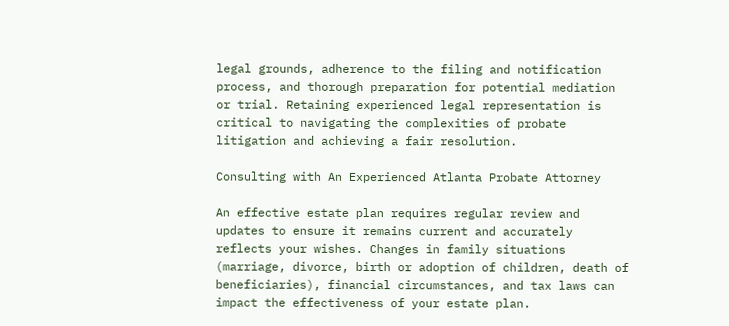legal grounds, adherence to the filing and notification process, and thorough preparation for potential mediation or trial. Retaining experienced legal representation is critical to navigating the complexities of probate litigation and achieving a fair resolution.

Consulting with An Experienced Atlanta Probate Attorney

An effective estate plan requires regular review and updates to ensure it remains current and accurately reflects your wishes. Changes in family situations (marriage, divorce, birth or adoption of children, death of beneficiaries), financial circumstances, and tax laws can impact the effectiveness of your estate plan.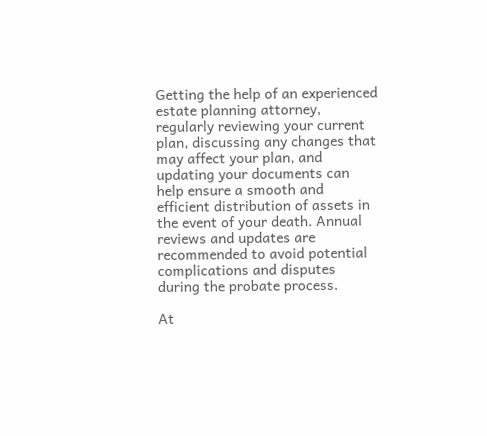Getting the help of an experienced estate planning attorney, regularly reviewing your current plan, discussing any changes that may affect your plan, and updating your documents can help ensure a smooth and efficient distribution of assets in the event of your death. Annual reviews and updates are recommended to avoid potential complications and disputes during the probate process.

At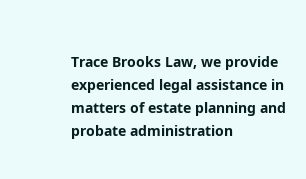Trace Brooks Law, we provide experienced legal assistance in matters of estate planning and probate administration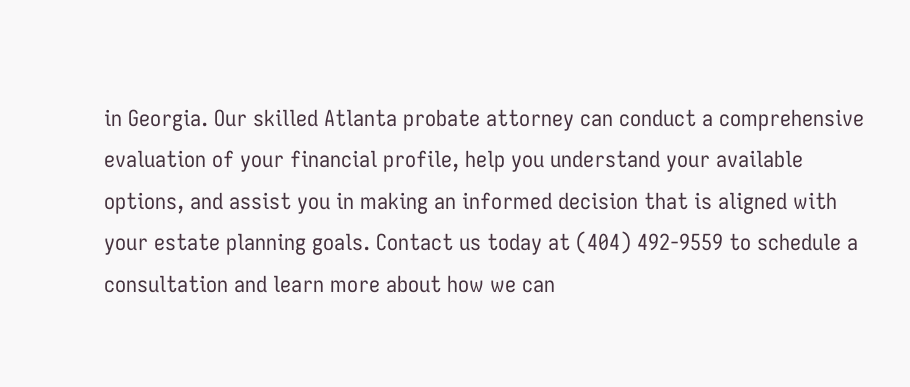in Georgia. Our skilled Atlanta probate attorney can conduct a comprehensive evaluation of your financial profile, help you understand your available options, and assist you in making an informed decision that is aligned with your estate planning goals. Contact us today at (404) 492-9559 to schedule a consultation and learn more about how we can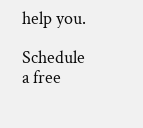help you.

Schedule a free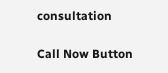consultation

Call Now Button